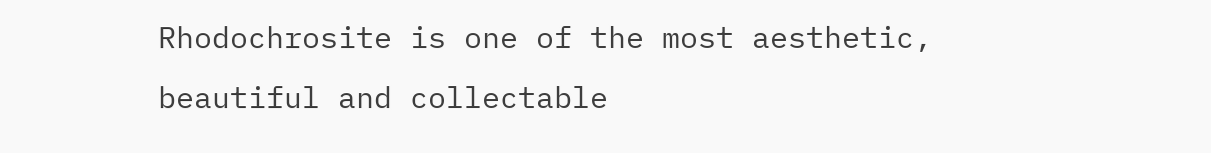Rhodochrosite is one of the most aesthetic, beautiful and collectable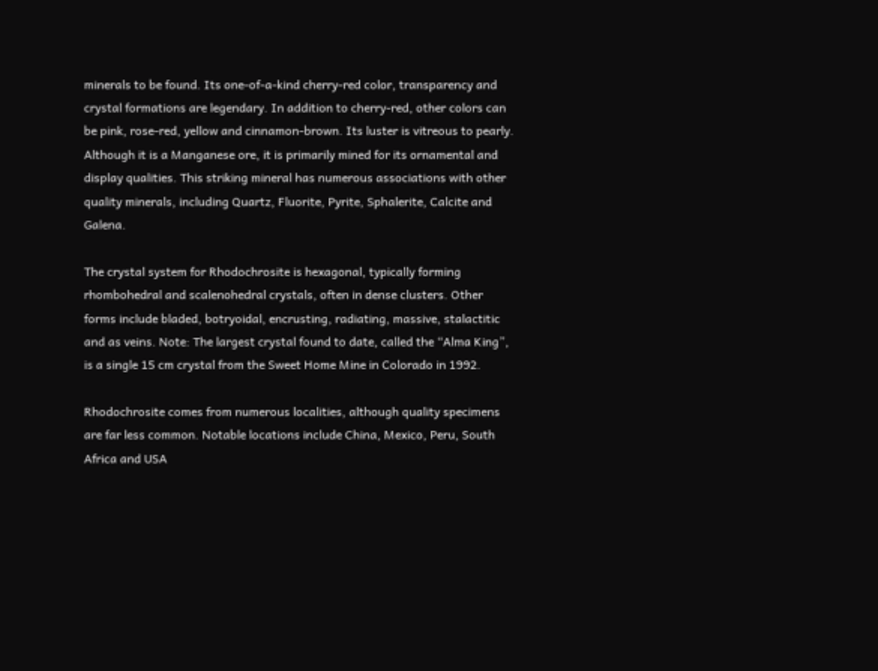minerals to be found. Its one-of-a-kind cherry-red color, transparency and crystal formations are legendary. In addition to cherry-red, other colors can be pink, rose-red, yellow and cinnamon-brown. Its luster is vitreous to pearly. Although it is a Manganese ore, it is primarily mined for its ornamental and display qualities. This striking mineral has numerous associations with other quality minerals, including Quartz, Fluorite, Pyrite, Sphalerite, Calcite and Galena.

The crystal system for Rhodochrosite is hexagonal, typically forming rhombohedral and scalenohedral crystals, often in dense clusters. Other forms include bladed, botryoidal, encrusting, radiating, massive, stalactitic and as veins. Note: The largest crystal found to date, called the “Alma King”, is a single 15 cm crystal from the Sweet Home Mine in Colorado in 1992.

Rhodochrosite comes from numerous localities, although quality specimens are far less common. Notable locations include China, Mexico, Peru, South Africa and USA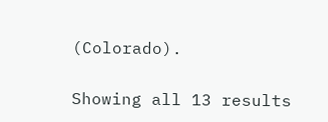(Colorado).

Showing all 13 results